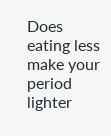Does eating less make your period lighter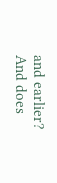and earlier? And does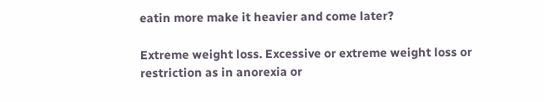eatin more make it heavier and come later?

Extreme weight loss. Excessive or extreme weight loss or restriction as in anorexia or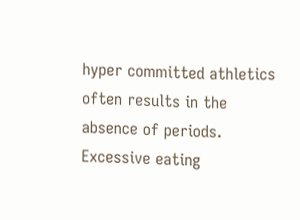hyper committed athletics often results in the absence of periods. Excessive eating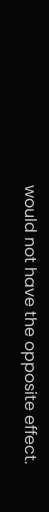would not have the opposite effect.